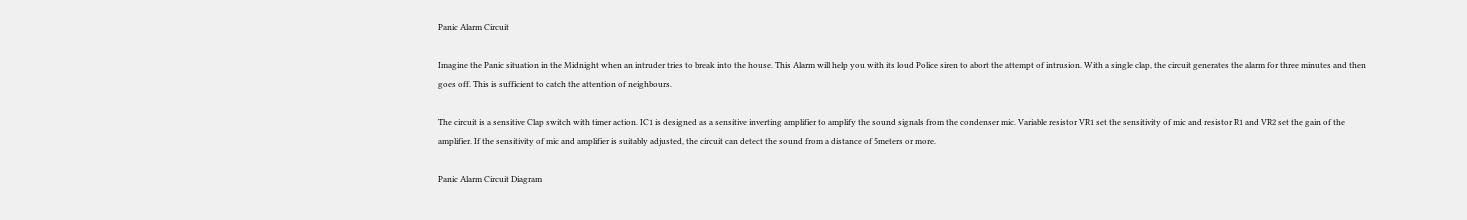Panic Alarm Circuit

Imagine the Panic situation in the Midnight when an intruder tries to break into the house. This Alarm will help you with its loud Police siren to abort the attempt of intrusion. With a single clap, the circuit generates the alarm for three minutes and then goes off. This is sufficient to catch the attention of neighbours.

The circuit is a sensitive Clap switch with timer action. IC1 is designed as a sensitive inverting amplifier to amplify the sound signals from the condenser mic. Variable resistor VR1 set the sensitivity of mic and resistor R1 and VR2 set the gain of the amplifier. If the sensitivity of mic and amplifier is suitably adjusted, the circuit can detect the sound from a distance of 5meters or more.

Panic Alarm Circuit Diagram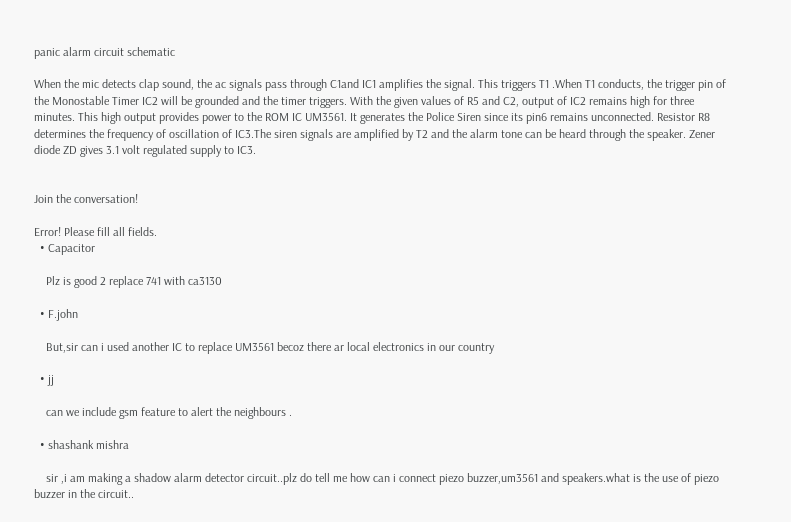panic alarm circuit schematic

When the mic detects clap sound, the ac signals pass through C1and IC1 amplifies the signal. This triggers T1 .When T1 conducts, the trigger pin of the Monostable Timer IC2 will be grounded and the timer triggers. With the given values of R5 and C2, output of IC2 remains high for three minutes. This high output provides power to the ROM IC UM3561. It generates the Police Siren since its pin6 remains unconnected. Resistor R8 determines the frequency of oscillation of IC3.The siren signals are amplified by T2 and the alarm tone can be heard through the speaker. Zener diode ZD gives 3.1 volt regulated supply to IC3.


Join the conversation!

Error! Please fill all fields.
  • Capacitor

    Plz is good 2 replace 741 with ca3130

  • F.john

    But,sir can i used another IC to replace UM3561 becoz there ar local electronics in our country

  • jj

    can we include gsm feature to alert the neighbours .

  • shashank mishra

    sir ,i am making a shadow alarm detector circuit..plz do tell me how can i connect piezo buzzer,um3561 and speakers.what is the use of piezo buzzer in the circuit..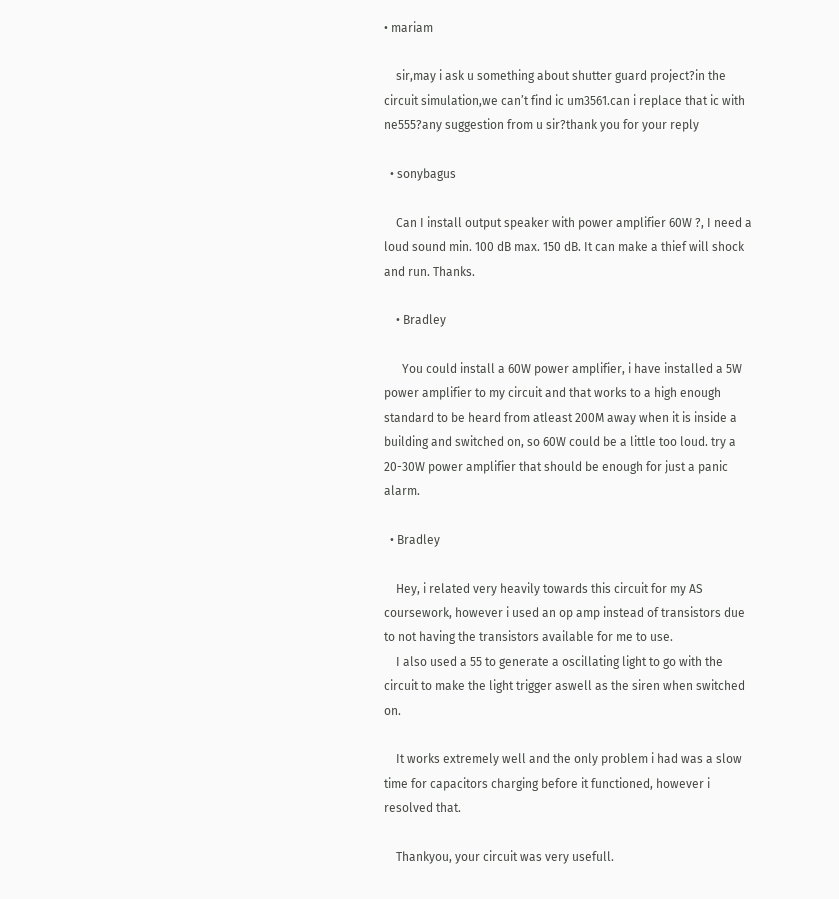• mariam

    sir,may i ask u something about shutter guard project?in the circuit simulation,we can’t find ic um3561.can i replace that ic with ne555?any suggestion from u sir?thank you for your reply

  • sonybagus

    Can I install output speaker with power amplifier 60W ?, I need a loud sound min. 100 dB max. 150 dB. It can make a thief will shock and run. Thanks.

    • Bradley

      You could install a 60W power amplifier, i have installed a 5W power amplifier to my circuit and that works to a high enough standard to be heard from atleast 200M away when it is inside a building and switched on, so 60W could be a little too loud. try a 20-30W power amplifier that should be enough for just a panic alarm.

  • Bradley

    Hey, i related very heavily towards this circuit for my AS coursework, however i used an op amp instead of transistors due to not having the transistors available for me to use.
    I also used a 55 to generate a oscillating light to go with the circuit to make the light trigger aswell as the siren when switched on.

    It works extremely well and the only problem i had was a slow time for capacitors charging before it functioned, however i resolved that.

    Thankyou, your circuit was very usefull.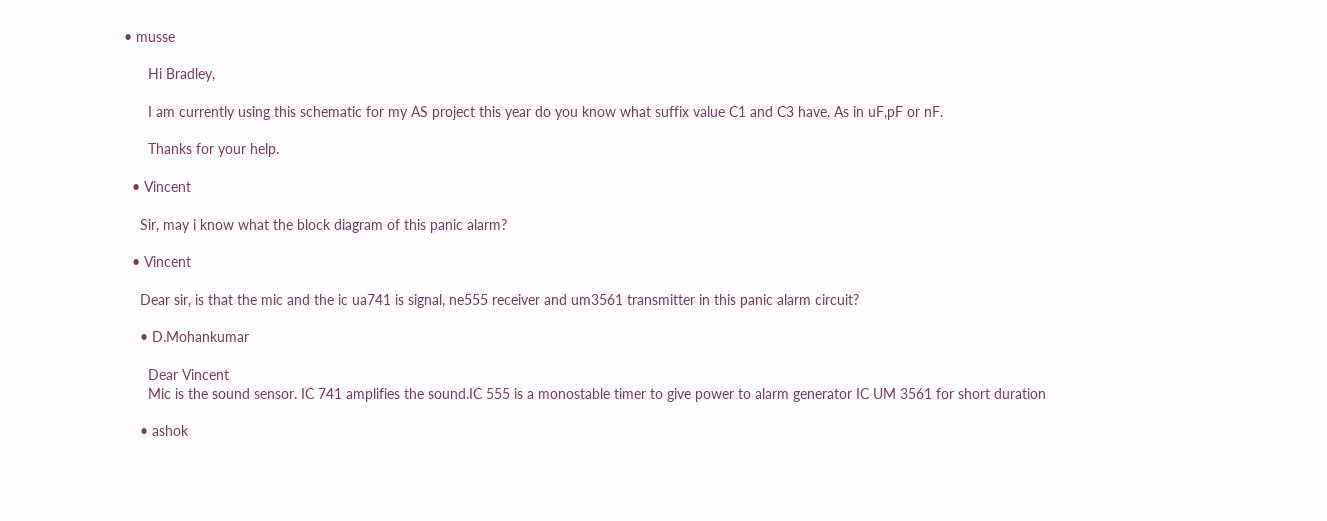• musse

      Hi Bradley,

      I am currently using this schematic for my AS project this year do you know what suffix value C1 and C3 have. As in uF,pF or nF.

      Thanks for your help.

  • Vincent

    Sir, may i know what the block diagram of this panic alarm?

  • Vincent

    Dear sir, is that the mic and the ic ua741 is signal, ne555 receiver and um3561 transmitter in this panic alarm circuit?

    • D.Mohankumar

      Dear Vincent
      Mic is the sound sensor. IC 741 amplifies the sound.IC 555 is a monostable timer to give power to alarm generator IC UM 3561 for short duration

    • ashok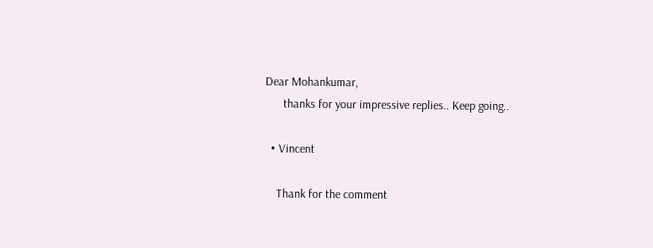Dear Mohankumar,
      thanks for your impressive replies.. Keep going..

  • Vincent

    Thank for the comment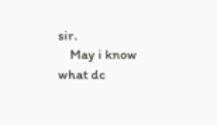sir.
    May i know what dc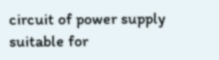circuit of power supply suitable for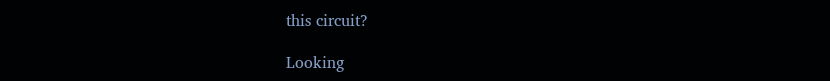this circuit?

Looking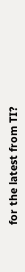for the latest from TI?